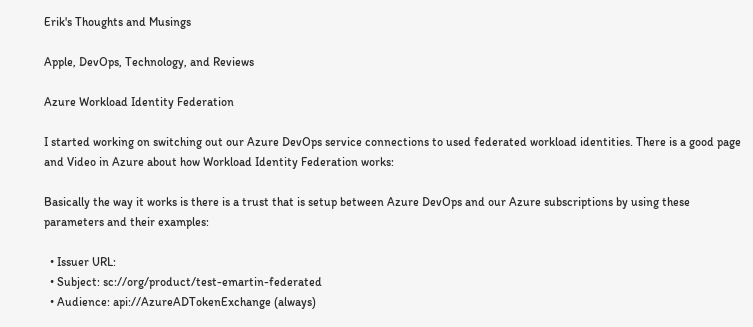Erik's Thoughts and Musings

Apple, DevOps, Technology, and Reviews

Azure Workload Identity Federation

I started working on switching out our Azure DevOps service connections to used federated workload identities. There is a good page and Video in Azure about how Workload Identity Federation works:

Basically the way it works is there is a trust that is setup between Azure DevOps and our Azure subscriptions by using these parameters and their examples:

  • Issuer URL:
  • Subject: sc://org/product/test-emartin-federated
  • Audience: api://AzureADTokenExchange (always)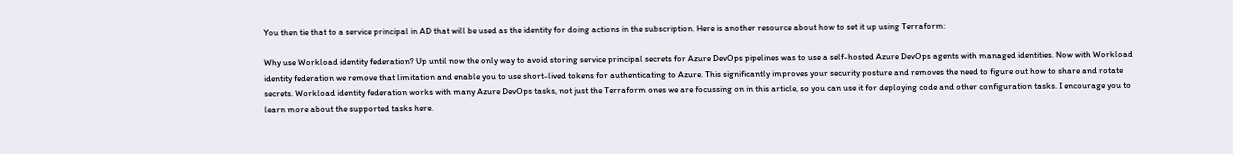You then tie that to a service principal in AD that will be used as the identity for doing actions in the subscription. Here is another resource about how to set it up using Terraform:

Why use Workload identity federation? Up until now the only way to avoid storing service principal secrets for Azure DevOps pipelines was to use a self-hosted Azure DevOps agents with managed identities. Now with Workload identity federation we remove that limitation and enable you to use short-lived tokens for authenticating to Azure. This significantly improves your security posture and removes the need to figure out how to share and rotate secrets. Workload identity federation works with many Azure DevOps tasks, not just the Terraform ones we are focussing on in this article, so you can use it for deploying code and other configuration tasks. I encourage you to learn more about the supported tasks here.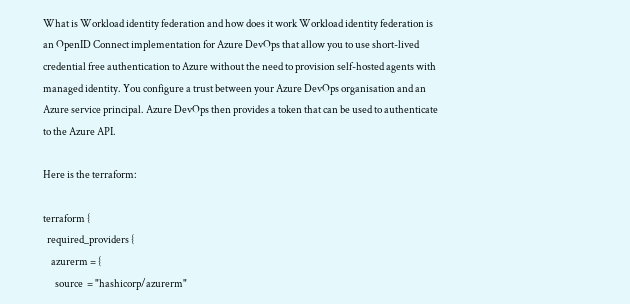What is Workload identity federation and how does it work Workload identity federation is an OpenID Connect implementation for Azure DevOps that allow you to use short-lived credential free authentication to Azure without the need to provision self-hosted agents with managed identity. You configure a trust between your Azure DevOps organisation and an Azure service principal. Azure DevOps then provides a token that can be used to authenticate to the Azure API.

Here is the terraform:

terraform {
  required_providers {
    azurerm = {
      source  = "hashicorp/azurerm"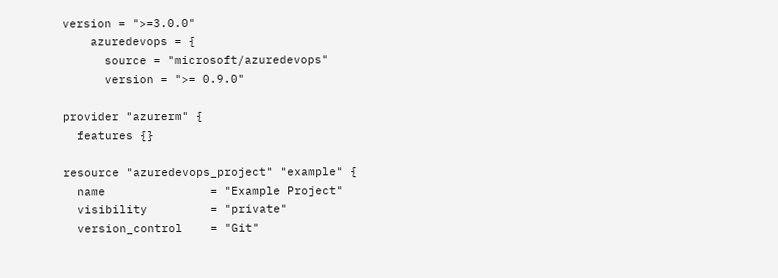version = ">=3.0.0"
    azuredevops = {
      source = "microsoft/azuredevops"
      version = ">= 0.9.0"

provider "azurerm" {
  features {}

resource "azuredevops_project" "example" {
  name               = "Example Project"
  visibility         = "private"
  version_control    = "Git"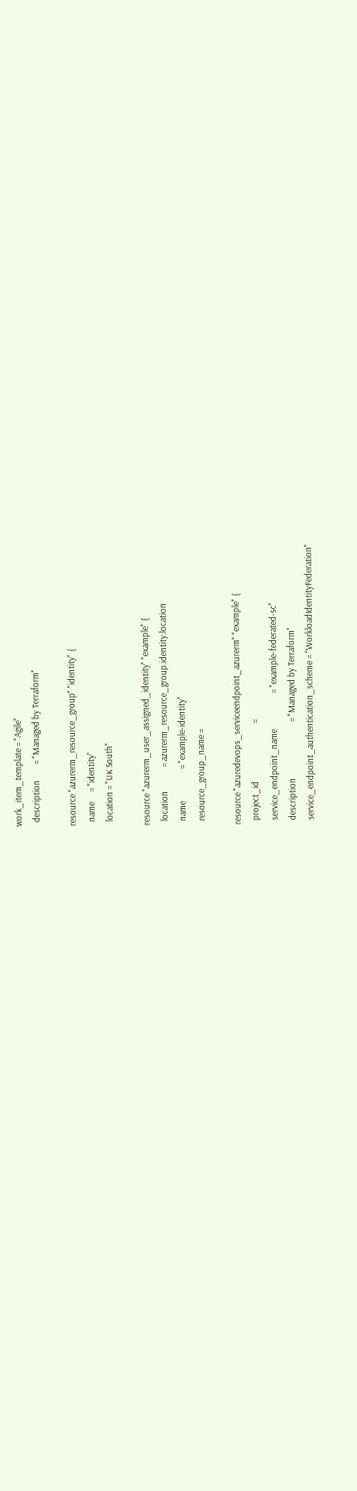work_item_template = "Agile"
  description        = "Managed by Terraform"

resource "azurerm_resource_group" "identity" {
  name     = "identity"
  location = "UK South"

resource "azurerm_user_assigned_identity" "example" {
  location            = azurerm_resource_group.identity.location
  name                = "example-identity"
  resource_group_name =

resource "azuredevops_serviceendpoint_azurerm" "example" {
  project_id                             =
  service_endpoint_name                  = "example-federated-sc"
  description                            = "Managed by Terraform"
  service_endpoint_authentication_scheme = "WorkloadIdentityFederation"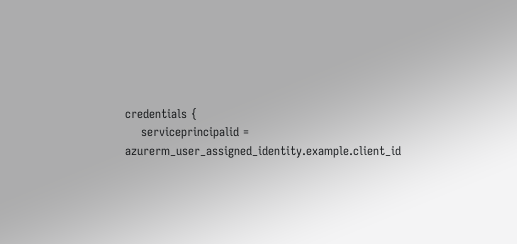credentials {
    serviceprincipalid = azurerm_user_assigned_identity.example.client_id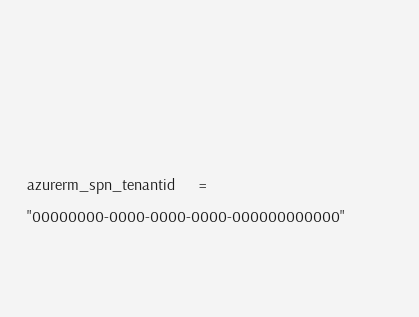azurerm_spn_tenantid      = "00000000-0000-0000-0000-000000000000"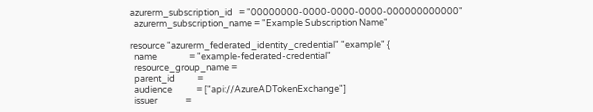azurerm_subscription_id   = "00000000-0000-0000-0000-000000000000"
  azurerm_subscription_name = "Example Subscription Name"

resource "azurerm_federated_identity_credential" "example" {
  name                = "example-federated-credential"
  resource_group_name =
  parent_id           =
  audience            = ["api://AzureADTokenExchange"]
  issuer              =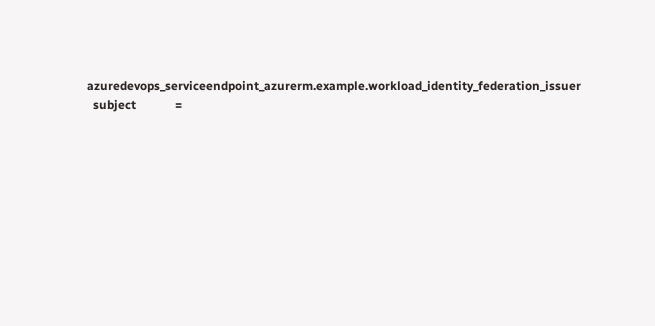azuredevops_serviceendpoint_azurerm.example.workload_identity_federation_issuer
  subject             =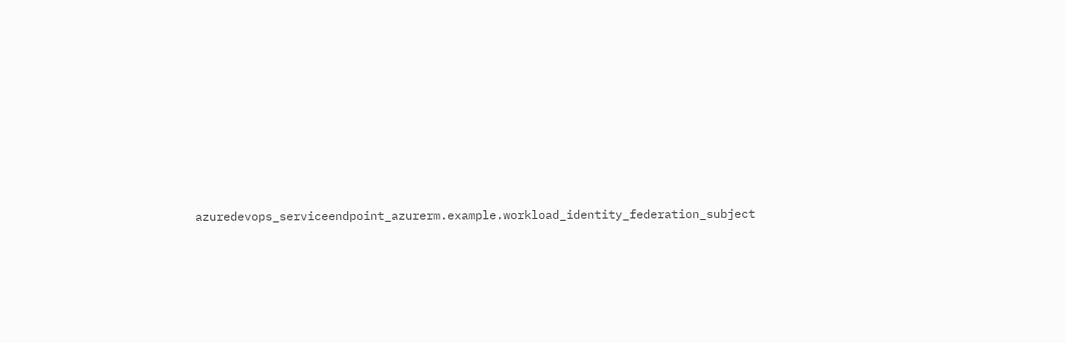azuredevops_serviceendpoint_azurerm.example.workload_identity_federation_subject